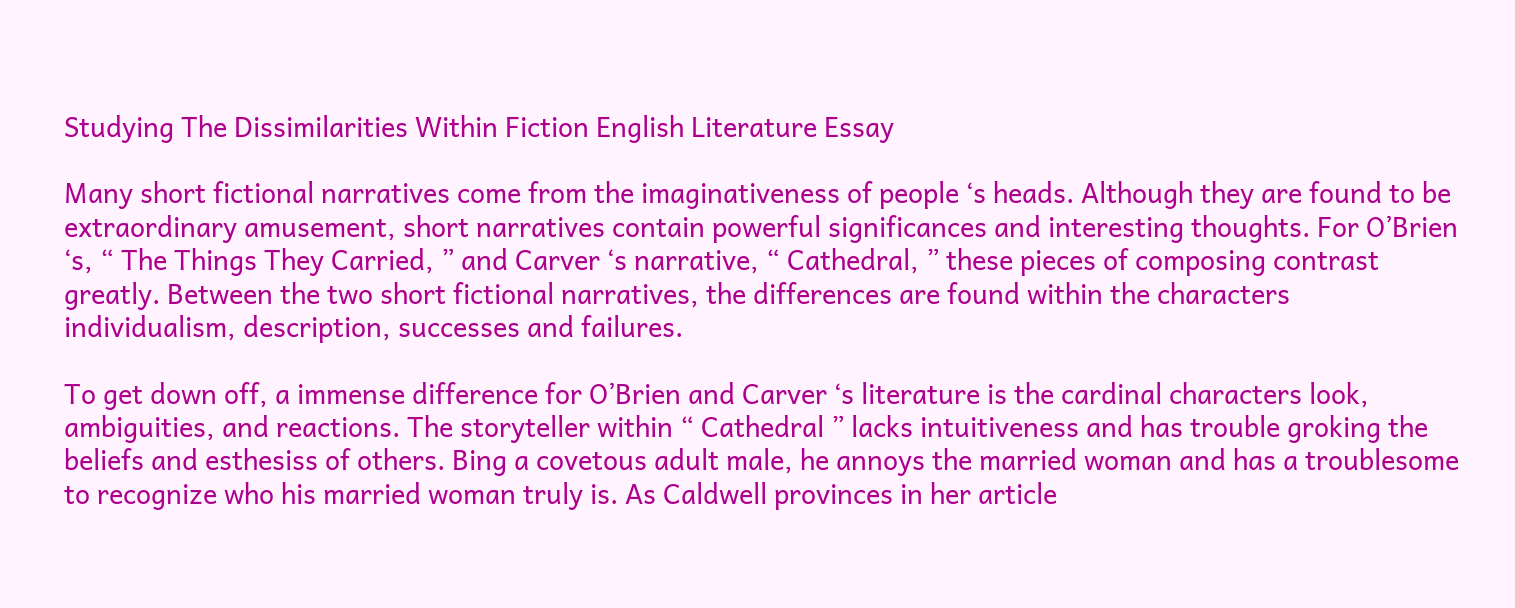Studying The Dissimilarities Within Fiction English Literature Essay

Many short fictional narratives come from the imaginativeness of people ‘s heads. Although they are found to be extraordinary amusement, short narratives contain powerful significances and interesting thoughts. For O’Brien ‘s, “ The Things They Carried, ” and Carver ‘s narrative, “ Cathedral, ” these pieces of composing contrast greatly. Between the two short fictional narratives, the differences are found within the characters individualism, description, successes and failures.

To get down off, a immense difference for O’Brien and Carver ‘s literature is the cardinal characters look, ambiguities, and reactions. The storyteller within “ Cathedral ” lacks intuitiveness and has trouble groking the beliefs and esthesiss of others. Bing a covetous adult male, he annoys the married woman and has a troublesome to recognize who his married woman truly is. As Caldwell provinces in her article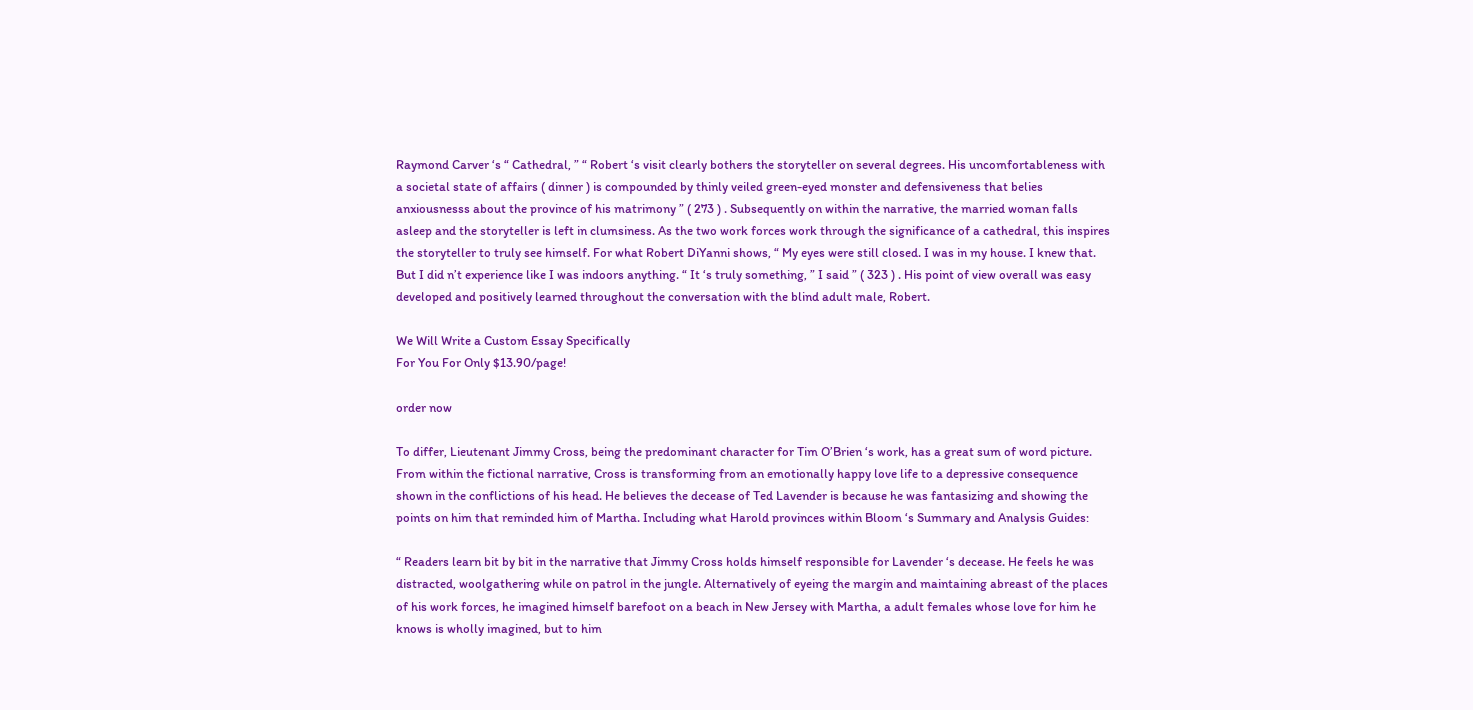Raymond Carver ‘s “ Cathedral, ” “ Robert ‘s visit clearly bothers the storyteller on several degrees. His uncomfortableness with a societal state of affairs ( dinner ) is compounded by thinly veiled green-eyed monster and defensiveness that belies anxiousnesss about the province of his matrimony ” ( 273 ) . Subsequently on within the narrative, the married woman falls asleep and the storyteller is left in clumsiness. As the two work forces work through the significance of a cathedral, this inspires the storyteller to truly see himself. For what Robert DiYanni shows, “ My eyes were still closed. I was in my house. I knew that. But I did n’t experience like I was indoors anything. “ It ‘s truly something, ” I said ” ( 323 ) . His point of view overall was easy developed and positively learned throughout the conversation with the blind adult male, Robert.

We Will Write a Custom Essay Specifically
For You For Only $13.90/page!

order now

To differ, Lieutenant Jimmy Cross, being the predominant character for Tim O’Brien ‘s work, has a great sum of word picture. From within the fictional narrative, Cross is transforming from an emotionally happy love life to a depressive consequence shown in the conflictions of his head. He believes the decease of Ted Lavender is because he was fantasizing and showing the points on him that reminded him of Martha. Including what Harold provinces within Bloom ‘s Summary and Analysis Guides:

“ Readers learn bit by bit in the narrative that Jimmy Cross holds himself responsible for Lavender ‘s decease. He feels he was distracted, woolgathering while on patrol in the jungle. Alternatively of eyeing the margin and maintaining abreast of the places of his work forces, he imagined himself barefoot on a beach in New Jersey with Martha, a adult females whose love for him he knows is wholly imagined, but to him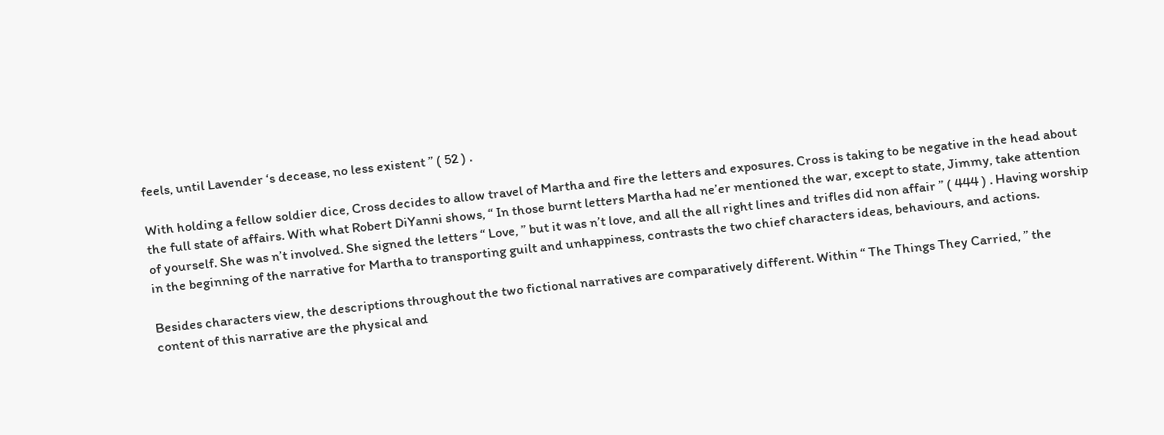feels, until Lavender ‘s decease, no less existent ” ( 52 ) .

With holding a fellow soldier dice, Cross decides to allow travel of Martha and fire the letters and exposures. Cross is taking to be negative in the head about the full state of affairs. With what Robert DiYanni shows, “ In those burnt letters Martha had ne’er mentioned the war, except to state, Jimmy, take attention of yourself. She was n’t involved. She signed the letters “ Love, ” but it was n’t love, and all the all right lines and trifles did non affair ” ( 444 ) . Having worship in the beginning of the narrative for Martha to transporting guilt and unhappiness, contrasts the two chief characters ideas, behaviours, and actions.

Besides characters view, the descriptions throughout the two fictional narratives are comparatively different. Within “ The Things They Carried, ” the content of this narrative are the physical and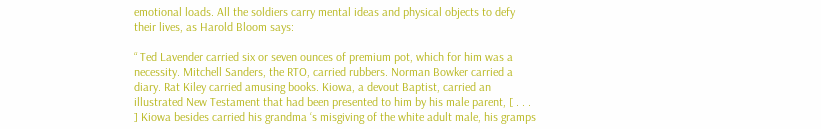emotional loads. All the soldiers carry mental ideas and physical objects to defy their lives, as Harold Bloom says:

“ Ted Lavender carried six or seven ounces of premium pot, which for him was a necessity. Mitchell Sanders, the RTO, carried rubbers. Norman Bowker carried a diary. Rat Kiley carried amusing books. Kiowa, a devout Baptist, carried an illustrated New Testament that had been presented to him by his male parent, [ . . . ] Kiowa besides carried his grandma ‘s misgiving of the white adult male, his gramps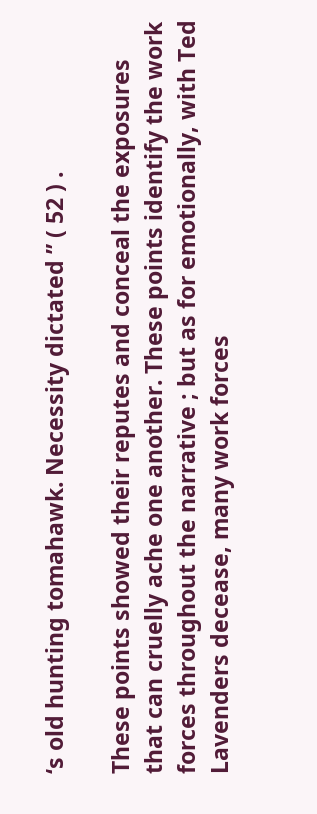‘s old hunting tomahawk. Necessity dictated ” ( 52 ) .

These points showed their reputes and conceal the exposures that can cruelly ache one another. These points identify the work forces throughout the narrative ; but as for emotionally, with Ted Lavenders decease, many work forces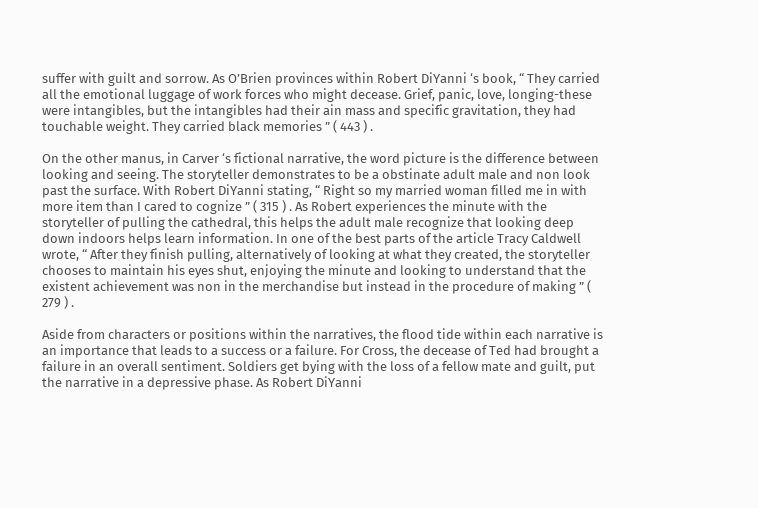suffer with guilt and sorrow. As O’Brien provinces within Robert DiYanni ‘s book, “ They carried all the emotional luggage of work forces who might decease. Grief, panic, love, longing-these were intangibles, but the intangibles had their ain mass and specific gravitation, they had touchable weight. They carried black memories ” ( 443 ) .

On the other manus, in Carver ‘s fictional narrative, the word picture is the difference between looking and seeing. The storyteller demonstrates to be a obstinate adult male and non look past the surface. With Robert DiYanni stating, “ Right so my married woman filled me in with more item than I cared to cognize ” ( 315 ) . As Robert experiences the minute with the storyteller of pulling the cathedral, this helps the adult male recognize that looking deep down indoors helps learn information. In one of the best parts of the article Tracy Caldwell wrote, “ After they finish pulling, alternatively of looking at what they created, the storyteller chooses to maintain his eyes shut, enjoying the minute and looking to understand that the existent achievement was non in the merchandise but instead in the procedure of making ” ( 279 ) .

Aside from characters or positions within the narratives, the flood tide within each narrative is an importance that leads to a success or a failure. For Cross, the decease of Ted had brought a failure in an overall sentiment. Soldiers get bying with the loss of a fellow mate and guilt, put the narrative in a depressive phase. As Robert DiYanni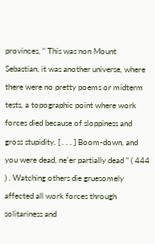provinces, “ This was non Mount Sebastian, it was another universe, where there were no pretty poems or midterm tests, a topographic point where work forces died because of sloppiness and gross stupidity. [ . . . ] Boom-down, and you were dead, ne’er partially dead ” ( 444 ) . Watching others die gruesomely affected all work forces through solitariness and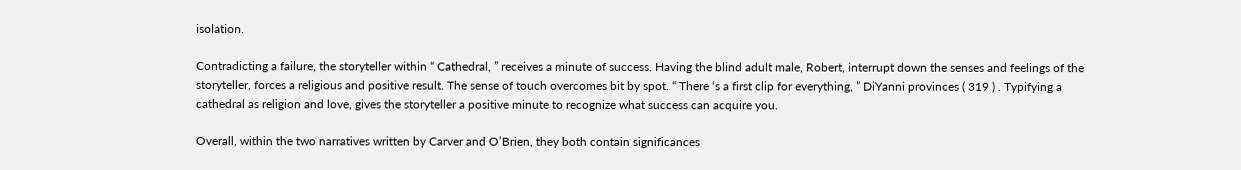isolation.

Contradicting a failure, the storyteller within “ Cathedral, ” receives a minute of success. Having the blind adult male, Robert, interrupt down the senses and feelings of the storyteller, forces a religious and positive result. The sense of touch overcomes bit by spot. “ There ‘s a first clip for everything, ” DiYanni provinces ( 319 ) . Typifying a cathedral as religion and love, gives the storyteller a positive minute to recognize what success can acquire you.

Overall, within the two narratives written by Carver and O’Brien, they both contain significances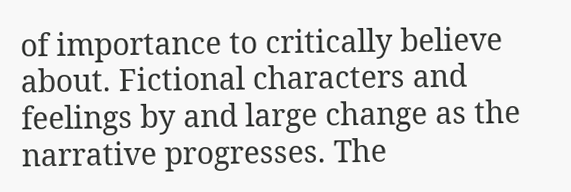of importance to critically believe about. Fictional characters and feelings by and large change as the narrative progresses. The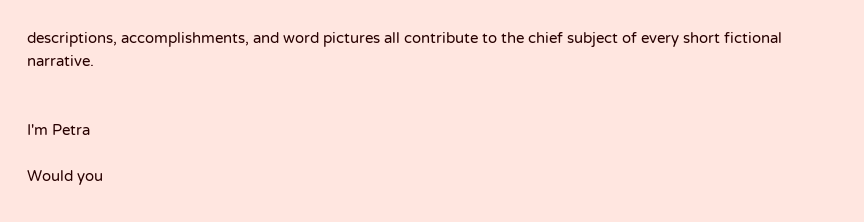descriptions, accomplishments, and word pictures all contribute to the chief subject of every short fictional narrative.


I'm Petra

Would you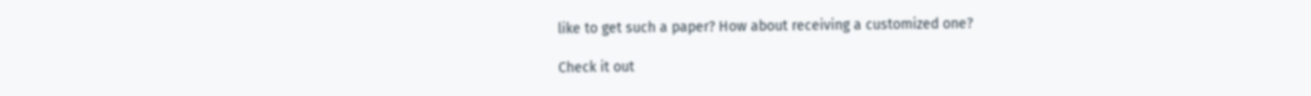like to get such a paper? How about receiving a customized one?

Check it out